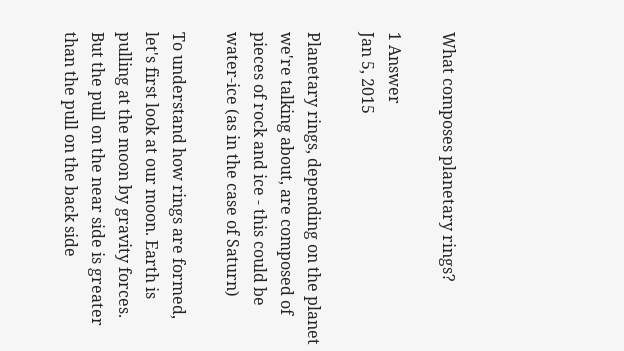What composes planetary rings?

1 Answer
Jan 5, 2015

Planetary rings, depending on the planet we're talking about, are composed of pieces of rock and ice - this could be water-ice (as in the case of Saturn)

To understand how rings are formed, let's first look at our moon. Earth is pulling at the moon by gravity forces. But the pull on the near side is greater than the pull on the back side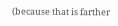(because that is farther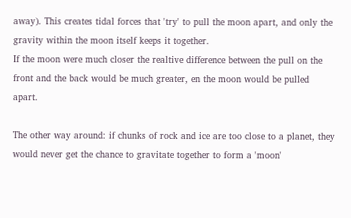away). This creates tidal forces that 'try' to pull the moon apart, and only the gravity within the moon itself keeps it together.
If the moon were much closer the realtive difference between the pull on the front and the back would be much greater, en the moon would be pulled apart.

The other way around: if chunks of rock and ice are too close to a planet, they would never get the chance to gravitate together to form a 'moon'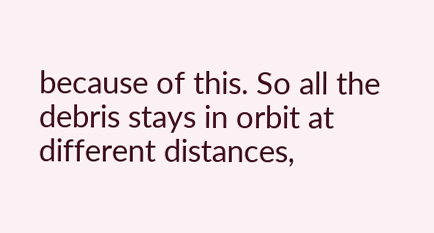because of this. So all the debris stays in orbit at different distances,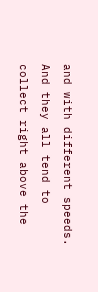and with different speeds.
And they all tend to collect right above the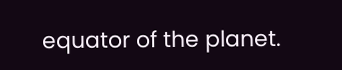equator of the planet.